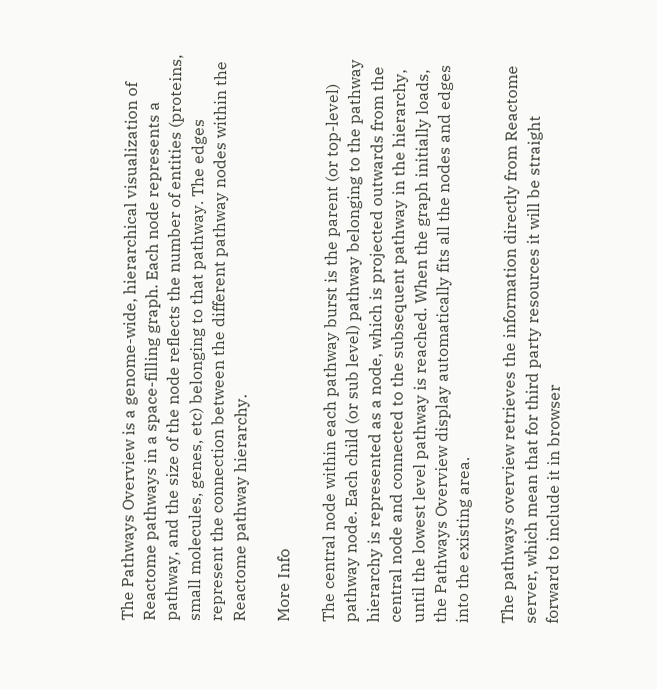The Pathways Overview is a genome-wide, hierarchical visualization of Reactome pathways in a space-filling graph. Each node represents a pathway, and the size of the node reflects the number of entities (proteins, small molecules, genes, etc) belonging to that pathway. The edges represent the connection between the different pathway nodes within the Reactome pathway hierarchy.

More Info

The central node within each pathway burst is the parent (or top-level) pathway node. Each child (or sub level) pathway belonging to the pathway hierarchy is represented as a node, which is projected outwards from the central node and connected to the subsequent pathway in the hierarchy, until the lowest level pathway is reached. When the graph initially loads, the Pathways Overview display automatically fits all the nodes and edges into the existing area.

The pathways overview retrieves the information directly from Reactome server, which mean that for third party resources it will be straight forward to include it in browser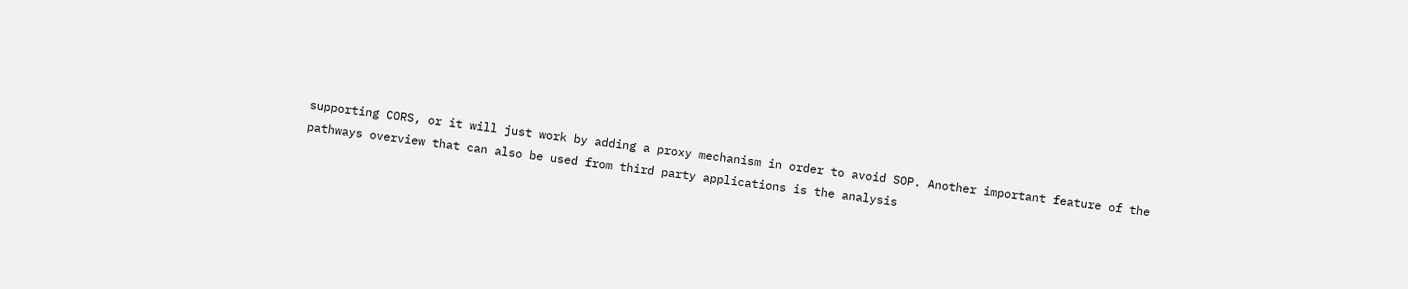supporting CORS, or it will just work by adding a proxy mechanism in order to avoid SOP. Another important feature of the pathways overview that can also be used from third party applications is the analysis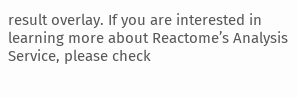result overlay. If you are interested in learning more about Reactome’s Analysis Service, please check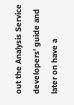out the Analysis Service developers’ guide and later on have a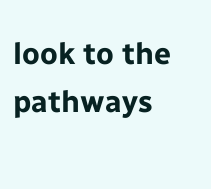look to the pathways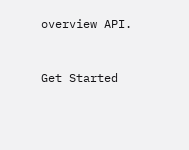overview API.


Get Started